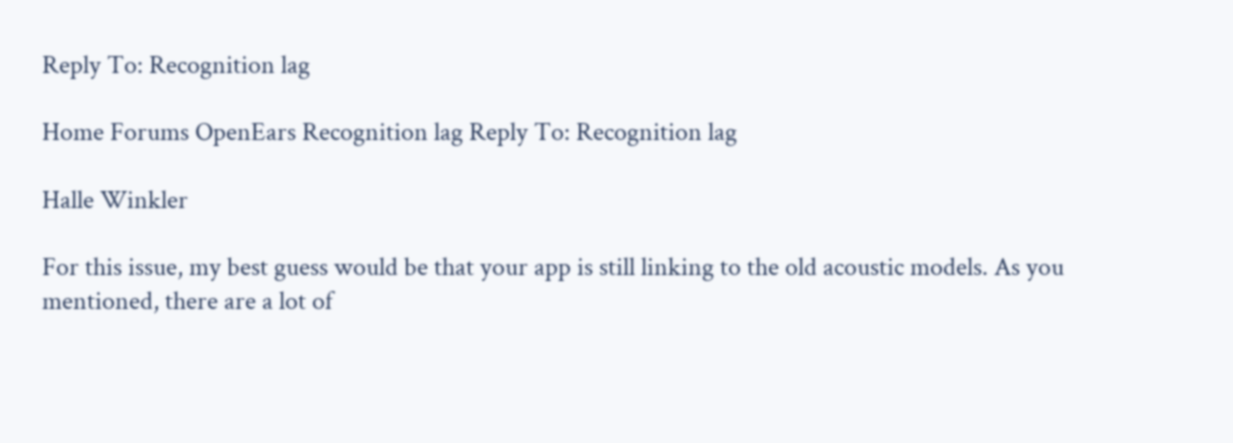Reply To: Recognition lag

Home Forums OpenEars Recognition lag Reply To: Recognition lag

Halle Winkler

For this issue, my best guess would be that your app is still linking to the old acoustic models. As you mentioned, there are a lot of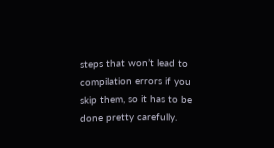steps that won’t lead to compilation errors if you skip them, so it has to be done pretty carefully.